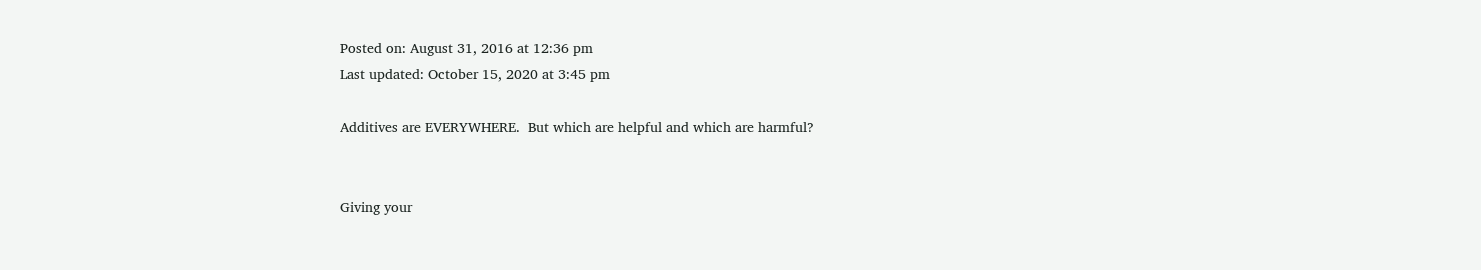Posted on: August 31, 2016 at 12:36 pm
Last updated: October 15, 2020 at 3:45 pm

Additives are EVERYWHERE.  But which are helpful and which are harmful?


Giving your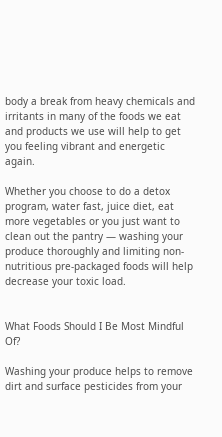body a break from heavy chemicals and irritants in many of the foods we eat and products we use will help to get you feeling vibrant and energetic again.

Whether you choose to do a detox program, water fast, juice diet, eat more vegetables or you just want to clean out the pantry — washing your produce thoroughly and limiting non-nutritious pre-packaged foods will help decrease your toxic load.


What Foods Should I Be Most Mindful Of?

Washing your produce helps to remove dirt and surface pesticides from your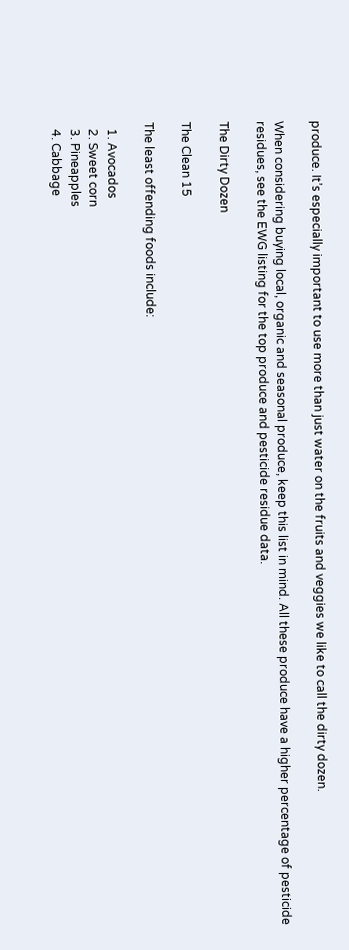produce. It’s especially important to use more than just water on the fruits and veggies we like to call the dirty dozen.

When considering buying local, organic and seasonal produce, keep this list in mind. All these produce have a higher percentage of pesticide residues, see the EWG listing for the top produce and pesticide residue data.

The Dirty Dozen

The Clean 15

The least offending foods include:

  1. Avocados
  2. Sweet corn
  3. Pineapples
  4. Cabbage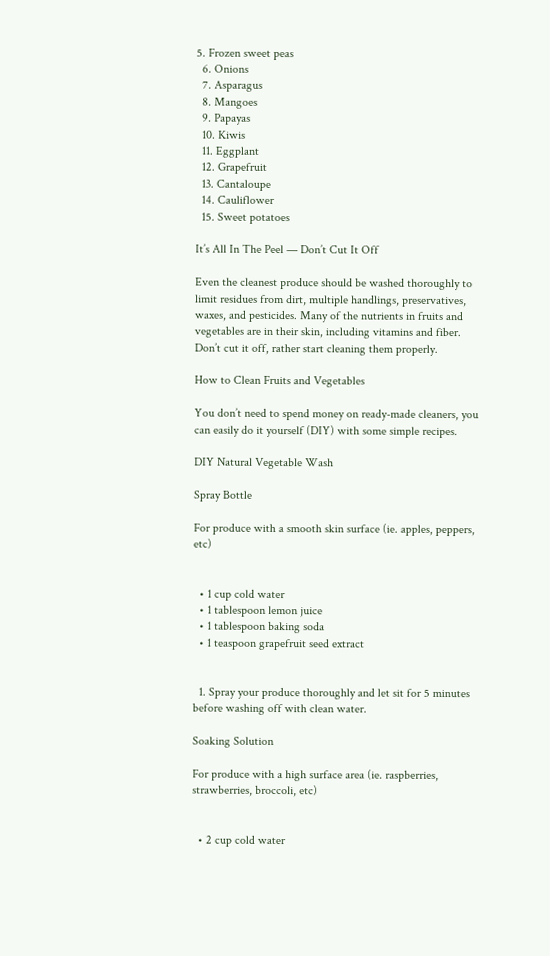5. Frozen sweet peas
  6. Onions
  7. Asparagus
  8. Mangoes
  9. Papayas
  10. Kiwis
  11. Eggplant
  12. Grapefruit
  13. Cantaloupe
  14. Cauliflower
  15. Sweet potatoes

It’s All In The Peel — Don’t Cut It Off

Even the cleanest produce should be washed thoroughly to limit residues from dirt, multiple handlings, preservatives, waxes, and pesticides. Many of the nutrients in fruits and vegetables are in their skin, including vitamins and fiber. Don’t cut it off, rather start cleaning them properly.

How to Clean Fruits and Vegetables

You don’t need to spend money on ready-made cleaners, you can easily do it yourself (DIY) with some simple recipes.

DIY Natural Vegetable Wash

Spray Bottle

For produce with a smooth skin surface (ie. apples, peppers, etc)


  • 1 cup cold water
  • 1 tablespoon lemon juice
  • 1 tablespoon baking soda
  • 1 teaspoon grapefruit seed extract


  1. Spray your produce thoroughly and let sit for 5 minutes before washing off with clean water.

Soaking Solution

For produce with a high surface area (ie. raspberries, strawberries, broccoli, etc)


  • 2 cup cold water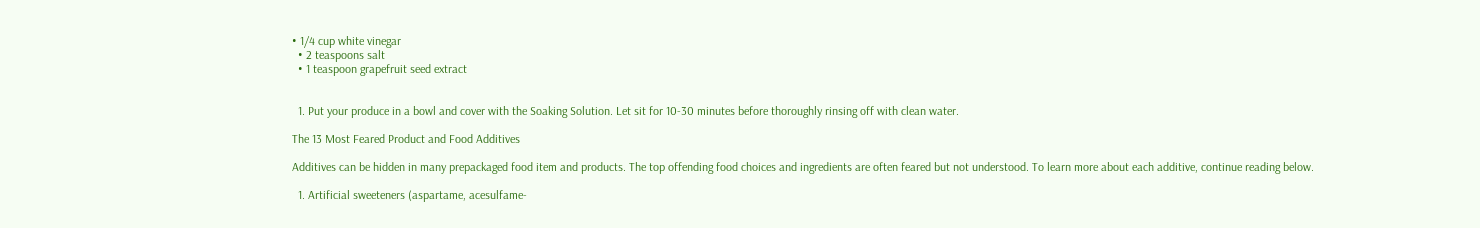• 1/4 cup white vinegar
  • 2 teaspoons salt
  • 1 teaspoon grapefruit seed extract


  1. Put your produce in a bowl and cover with the Soaking Solution. Let sit for 10-30 minutes before thoroughly rinsing off with clean water.

The 13 Most Feared Product and Food Additives

Additives can be hidden in many prepackaged food item and products. The top offending food choices and ingredients are often feared but not understood. To learn more about each additive, continue reading below.

  1. Artificial sweeteners (aspartame, acesulfame-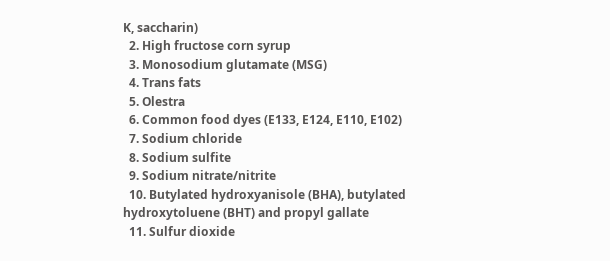K, saccharin)
  2. High fructose corn syrup
  3. Monosodium glutamate (MSG)
  4. Trans fats
  5. Olestra
  6. Common food dyes (E133, E124, E110, E102)
  7. Sodium chloride
  8. Sodium sulfite
  9. Sodium nitrate/nitrite
  10. Butylated hydroxyanisole (BHA), butylated hydroxytoluene (BHT) and propyl gallate
  11. Sulfur dioxide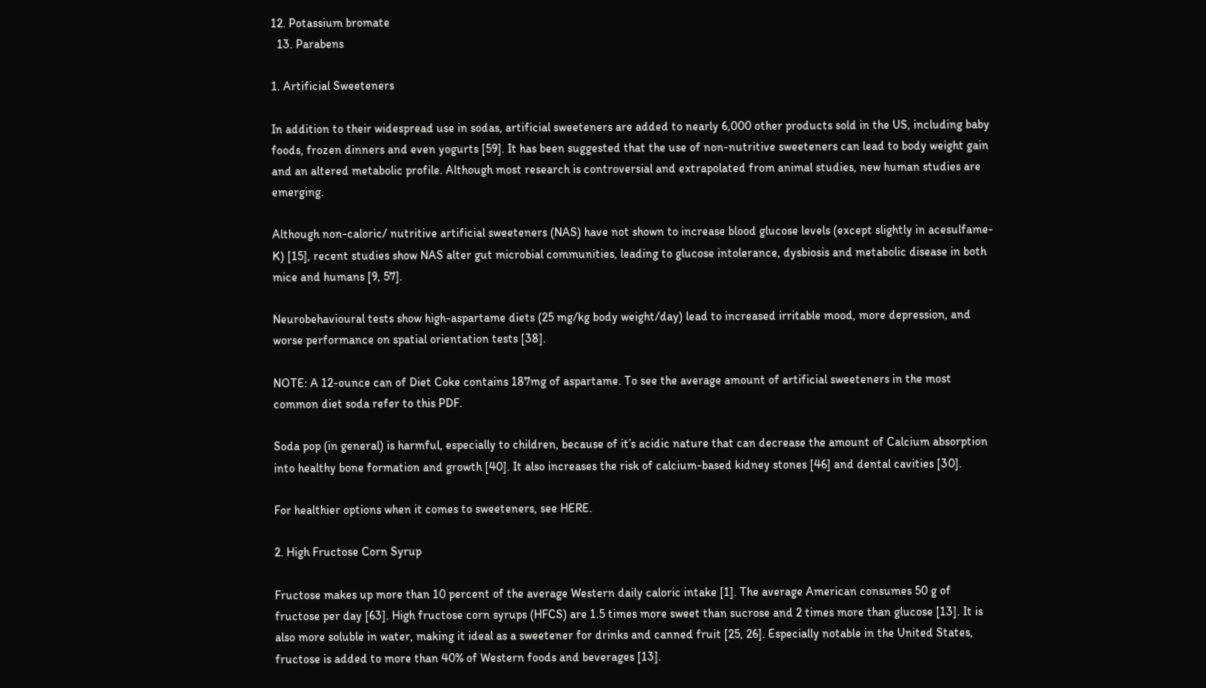12. Potassium bromate
  13. Parabens

1. Artificial Sweeteners

In addition to their widespread use in sodas, artificial sweeteners are added to nearly 6,000 other products sold in the US, including baby foods, frozen dinners and even yogurts [59]. It has been suggested that the use of non-nutritive sweeteners can lead to body weight gain and an altered metabolic profile. Although most research is controversial and extrapolated from animal studies, new human studies are emerging.

Although non-caloric/ nutritive artificial sweeteners (NAS) have not shown to increase blood glucose levels (except slightly in acesulfame-K) [15], recent studies show NAS alter gut microbial communities, leading to glucose intolerance, dysbiosis and metabolic disease in both mice and humans [9, 57].

Neurobehavioural tests show high-aspartame diets (25 mg/kg body weight/day) lead to increased irritable mood, more depression, and worse performance on spatial orientation tests [38].

NOTE: A 12-ounce can of Diet Coke contains 187mg of aspartame. To see the average amount of artificial sweeteners in the most common diet soda refer to this PDF.

Soda pop (in general) is harmful, especially to children, because of it’s acidic nature that can decrease the amount of Calcium absorption into healthy bone formation and growth [40]. It also increases the risk of calcium-based kidney stones [46] and dental cavities [30].

For healthier options when it comes to sweeteners, see HERE.

2. High Fructose Corn Syrup

Fructose makes up more than 10 percent of the average Western daily caloric intake [1]. The average American consumes 50 g of fructose per day [63]. High fructose corn syrups (HFCS) are 1.5 times more sweet than sucrose and 2 times more than glucose [13]. It is also more soluble in water, making it ideal as a sweetener for drinks and canned fruit [25, 26]. Especially notable in the United States, fructose is added to more than 40% of Western foods and beverages [13].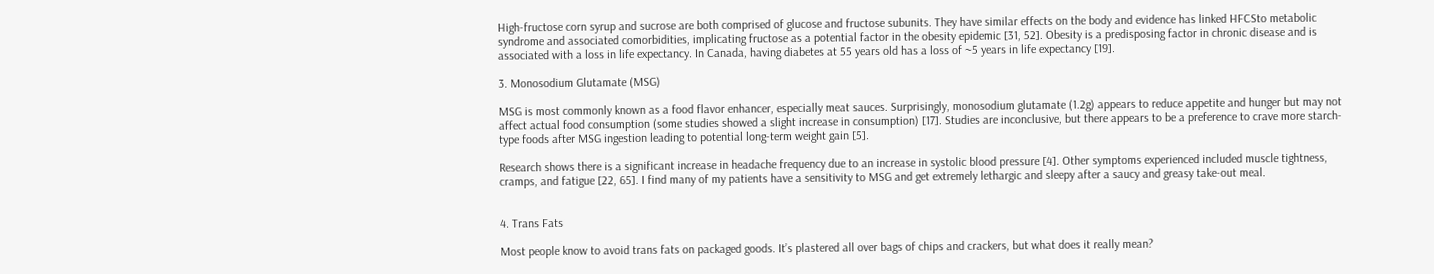High-fructose corn syrup and sucrose are both comprised of glucose and fructose subunits. They have similar effects on the body and evidence has linked HFCSto metabolic syndrome and associated comorbidities, implicating fructose as a potential factor in the obesity epidemic [31, 52]. Obesity is a predisposing factor in chronic disease and is associated with a loss in life expectancy. In Canada, having diabetes at 55 years old has a loss of ~5 years in life expectancy [19].

3. Monosodium Glutamate (MSG)

MSG is most commonly known as a food flavor enhancer, especially meat sauces. Surprisingly, monosodium glutamate (1.2g) appears to reduce appetite and hunger but may not affect actual food consumption (some studies showed a slight increase in consumption) [17]. Studies are inconclusive, but there appears to be a preference to crave more starch-type foods after MSG ingestion leading to potential long-term weight gain [5].

Research shows there is a significant increase in headache frequency due to an increase in systolic blood pressure [4]. Other symptoms experienced included muscle tightness, cramps, and fatigue [22, 65]. I find many of my patients have a sensitivity to MSG and get extremely lethargic and sleepy after a saucy and greasy take-out meal.


4. Trans Fats

Most people know to avoid trans fats on packaged goods. It’s plastered all over bags of chips and crackers, but what does it really mean?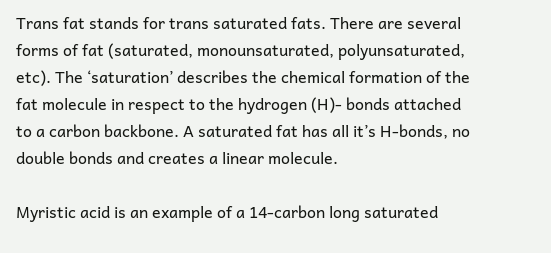Trans fat stands for trans saturated fats. There are several forms of fat (saturated, monounsaturated, polyunsaturated, etc). The ‘saturation’ describes the chemical formation of the fat molecule in respect to the hydrogen (H)- bonds attached to a carbon backbone. A saturated fat has all it’s H-bonds, no double bonds and creates a linear molecule.

Myristic acid is an example of a 14-carbon long saturated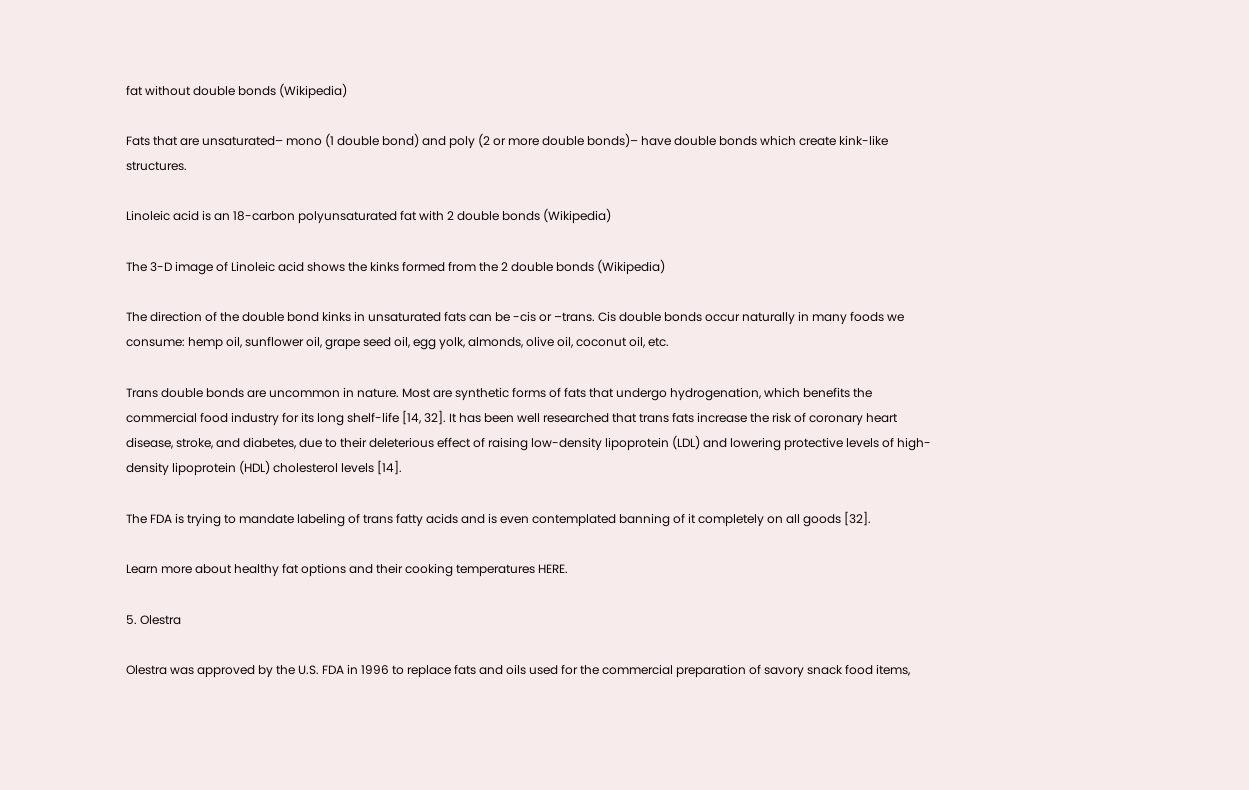fat without double bonds (Wikipedia)

Fats that are unsaturated– mono (1 double bond) and poly (2 or more double bonds)– have double bonds which create kink-like structures.

Linoleic acid is an 18-carbon polyunsaturated fat with 2 double bonds (Wikipedia)

The 3-D image of Linoleic acid shows the kinks formed from the 2 double bonds (Wikipedia)

The direction of the double bond kinks in unsaturated fats can be -cis or –trans. Cis double bonds occur naturally in many foods we consume: hemp oil, sunflower oil, grape seed oil, egg yolk, almonds, olive oil, coconut oil, etc.

Trans double bonds are uncommon in nature. Most are synthetic forms of fats that undergo hydrogenation, which benefits the commercial food industry for its long shelf-life [14, 32]. It has been well researched that trans fats increase the risk of coronary heart disease, stroke, and diabetes, due to their deleterious effect of raising low-density lipoprotein (LDL) and lowering protective levels of high-density lipoprotein (HDL) cholesterol levels [14].

The FDA is trying to mandate labeling of trans fatty acids and is even contemplated banning of it completely on all goods [32].

Learn more about healthy fat options and their cooking temperatures HERE.

5. Olestra

Olestra was approved by the U.S. FDA in 1996 to replace fats and oils used for the commercial preparation of savory snack food items,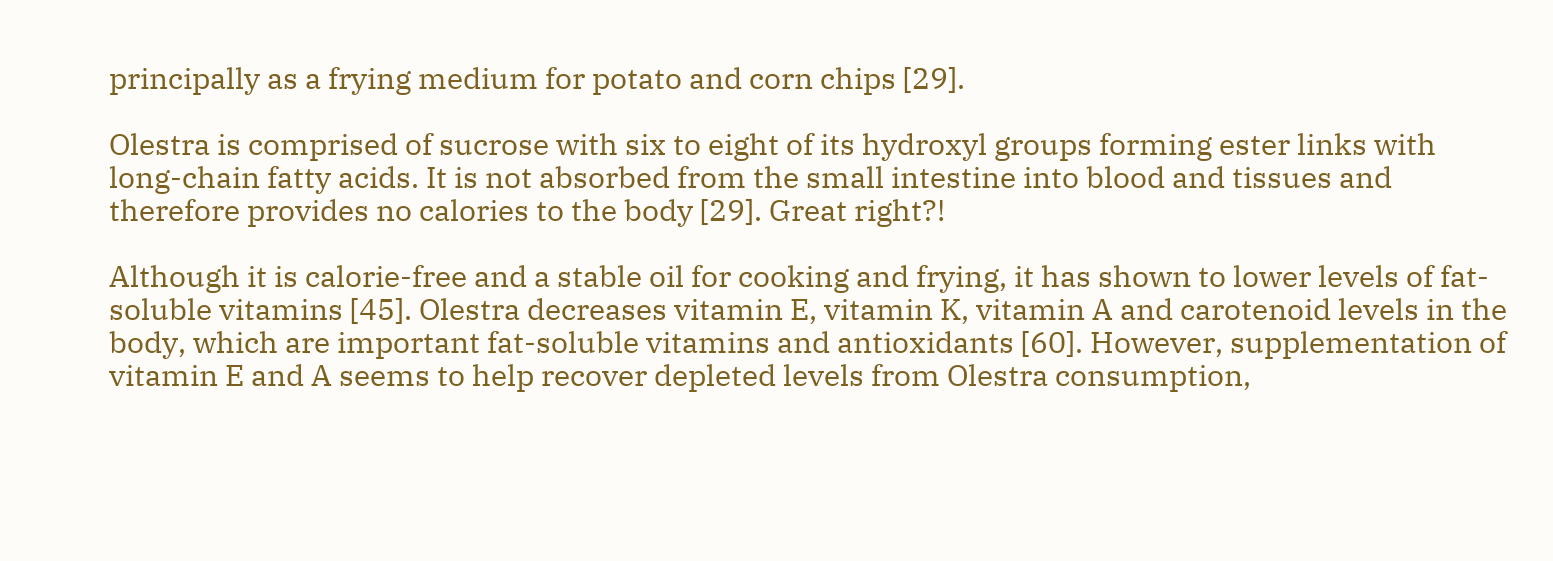principally as a frying medium for potato and corn chips [29].

Olestra is comprised of sucrose with six to eight of its hydroxyl groups forming ester links with long-chain fatty acids. It is not absorbed from the small intestine into blood and tissues and therefore provides no calories to the body [29]. Great right?!

Although it is calorie-free and a stable oil for cooking and frying, it has shown to lower levels of fat-soluble vitamins [45]. Olestra decreases vitamin E, vitamin K, vitamin A and carotenoid levels in the body, which are important fat-soluble vitamins and antioxidants [60]. However, supplementation of vitamin E and A seems to help recover depleted levels from Olestra consumption,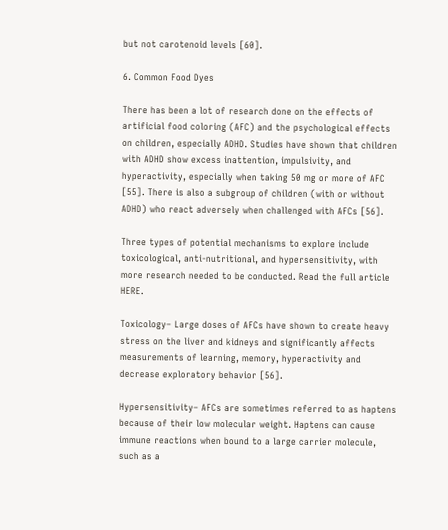but not carotenoid levels [60].

6. Common Food Dyes

There has been a lot of research done on the effects of artificial food coloring (AFC) and the psychological effects on children, especially ADHD. Studies have shown that children with ADHD show excess inattention, impulsivity, and hyperactivity, especially when taking 50 mg or more of AFC [55]. There is also a subgroup of children (with or without ADHD) who react adversely when challenged with AFCs [56].

Three types of potential mechanisms to explore include toxicological, anti-nutritional, and hypersensitivity, with more research needed to be conducted. Read the full article HERE.

Toxicology– Large doses of AFCs have shown to create heavy stress on the liver and kidneys and significantly affects measurements of learning, memory, hyperactivity and decrease exploratory behavior [56].

Hypersensitivity– AFCs are sometimes referred to as haptens because of their low molecular weight. Haptens can cause immune reactions when bound to a large carrier molecule, such as a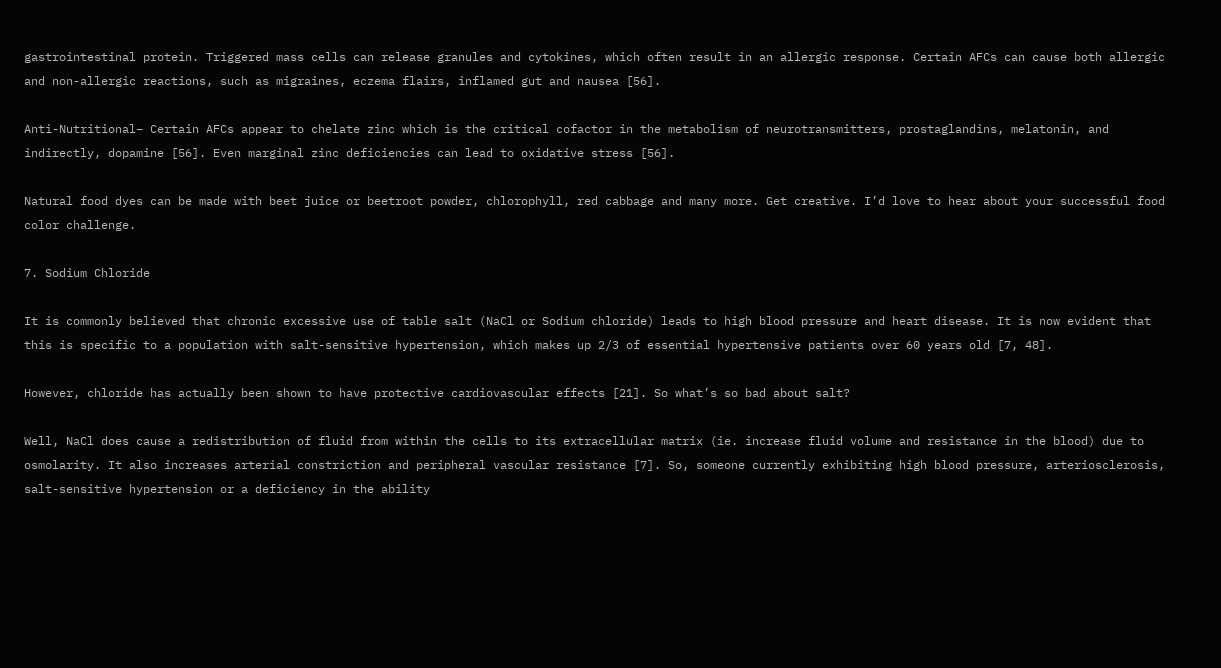gastrointestinal protein. Triggered mass cells can release granules and cytokines, which often result in an allergic response. Certain AFCs can cause both allergic and non-allergic reactions, such as migraines, eczema flairs, inflamed gut and nausea [56].

Anti-Nutritional– Certain AFCs appear to chelate zinc which is the critical cofactor in the metabolism of neurotransmitters, prostaglandins, melatonin, and indirectly, dopamine [56]. Even marginal zinc deficiencies can lead to oxidative stress [56].

Natural food dyes can be made with beet juice or beetroot powder, chlorophyll, red cabbage and many more. Get creative. I’d love to hear about your successful food color challenge.

7. Sodium Chloride

It is commonly believed that chronic excessive use of table salt (NaCl or Sodium chloride) leads to high blood pressure and heart disease. It is now evident that this is specific to a population with salt-sensitive hypertension, which makes up 2/3 of essential hypertensive patients over 60 years old [7, 48].

However, chloride has actually been shown to have protective cardiovascular effects [21]. So what’s so bad about salt?

Well, NaCl does cause a redistribution of fluid from within the cells to its extracellular matrix (ie. increase fluid volume and resistance in the blood) due to osmolarity. It also increases arterial constriction and peripheral vascular resistance [7]. So, someone currently exhibiting high blood pressure, arteriosclerosis, salt-sensitive hypertension or a deficiency in the ability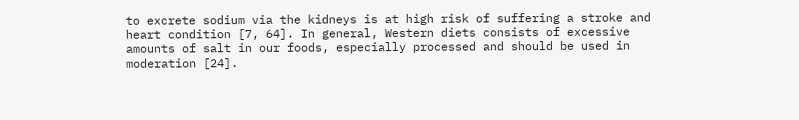to excrete sodium via the kidneys is at high risk of suffering a stroke and heart condition [7, 64]. In general, Western diets consists of excessive amounts of salt in our foods, especially processed and should be used in moderation [24].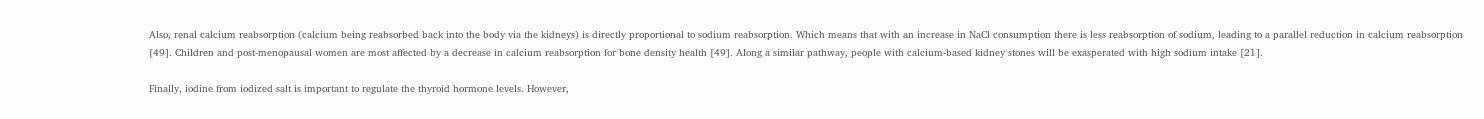Also, renal calcium reabsorption (calcium being reabsorbed back into the body via the kidneys) is directly proportional to sodium reabsorption. Which means that with an increase in NaCl consumption there is less reabsorption of sodium, leading to a parallel reduction in calcium reabsorption [49]. Children and post-menopausal women are most affected by a decrease in calcium reabsorption for bone density health [49]. Along a similar pathway, people with calcium-based kidney stones will be exasperated with high sodium intake [21].

Finally, iodine from iodized salt is important to regulate the thyroid hormone levels. However,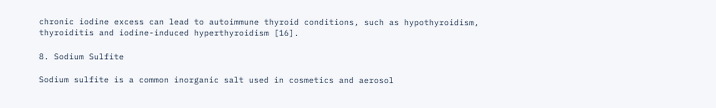chronic iodine excess can lead to autoimmune thyroid conditions, such as hypothyroidism, thyroiditis and iodine-induced hyperthyroidism [16].

8. Sodium Sulfite

Sodium sulfite is a common inorganic salt used in cosmetics and aerosol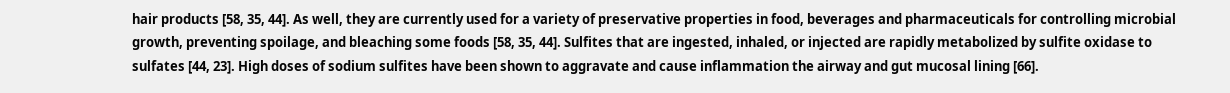hair products [58, 35, 44]. As well, they are currently used for a variety of preservative properties in food, beverages and pharmaceuticals for controlling microbial growth, preventing spoilage, and bleaching some foods [58, 35, 44]. Sulfites that are ingested, inhaled, or injected are rapidly metabolized by sulfite oxidase to sulfates [44, 23]. High doses of sodium sulfites have been shown to aggravate and cause inflammation the airway and gut mucosal lining [66].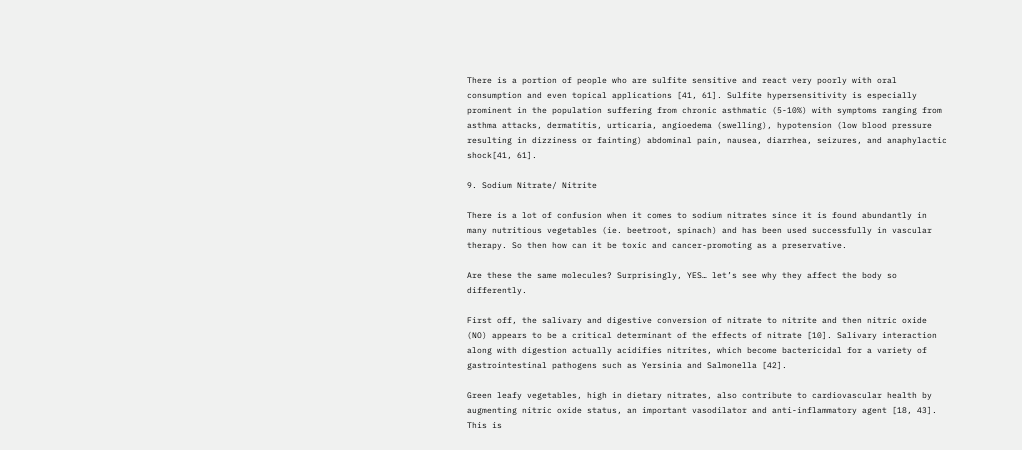There is a portion of people who are sulfite sensitive and react very poorly with oral consumption and even topical applications [41, 61]. Sulfite hypersensitivity is especially prominent in the population suffering from chronic asthmatic (5-10%) with symptoms ranging from asthma attacks, dermatitis, urticaria, angioedema (swelling), hypotension (low blood pressure resulting in dizziness or fainting) abdominal pain, nausea, diarrhea, seizures, and anaphylactic shock[41, 61].

9. Sodium Nitrate/ Nitrite

There is a lot of confusion when it comes to sodium nitrates since it is found abundantly in many nutritious vegetables (ie. beetroot, spinach) and has been used successfully in vascular therapy. So then how can it be toxic and cancer-promoting as a preservative.

Are these the same molecules? Surprisingly, YES… let’s see why they affect the body so differently.

First off, the salivary and digestive conversion of nitrate to nitrite and then nitric oxide (NO) appears to be a critical determinant of the effects of nitrate [10]. Salivary interaction along with digestion actually acidifies nitrites, which become bactericidal for a variety of gastrointestinal pathogens such as Yersinia and Salmonella [42].

Green leafy vegetables, high in dietary nitrates, also contribute to cardiovascular health by augmenting nitric oxide status, an important vasodilator and anti-inflammatory agent [18, 43]. This is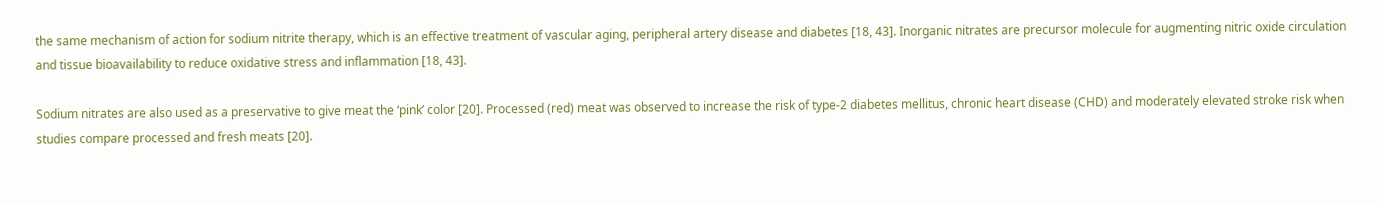the same mechanism of action for sodium nitrite therapy, which is an effective treatment of vascular aging, peripheral artery disease and diabetes [18, 43]. Inorganic nitrates are precursor molecule for augmenting nitric oxide circulation and tissue bioavailability to reduce oxidative stress and inflammation [18, 43].

Sodium nitrates are also used as a preservative to give meat the ‘pink’ color [20]. Processed (red) meat was observed to increase the risk of type-2 diabetes mellitus, chronic heart disease (CHD) and moderately elevated stroke risk when studies compare processed and fresh meats [20].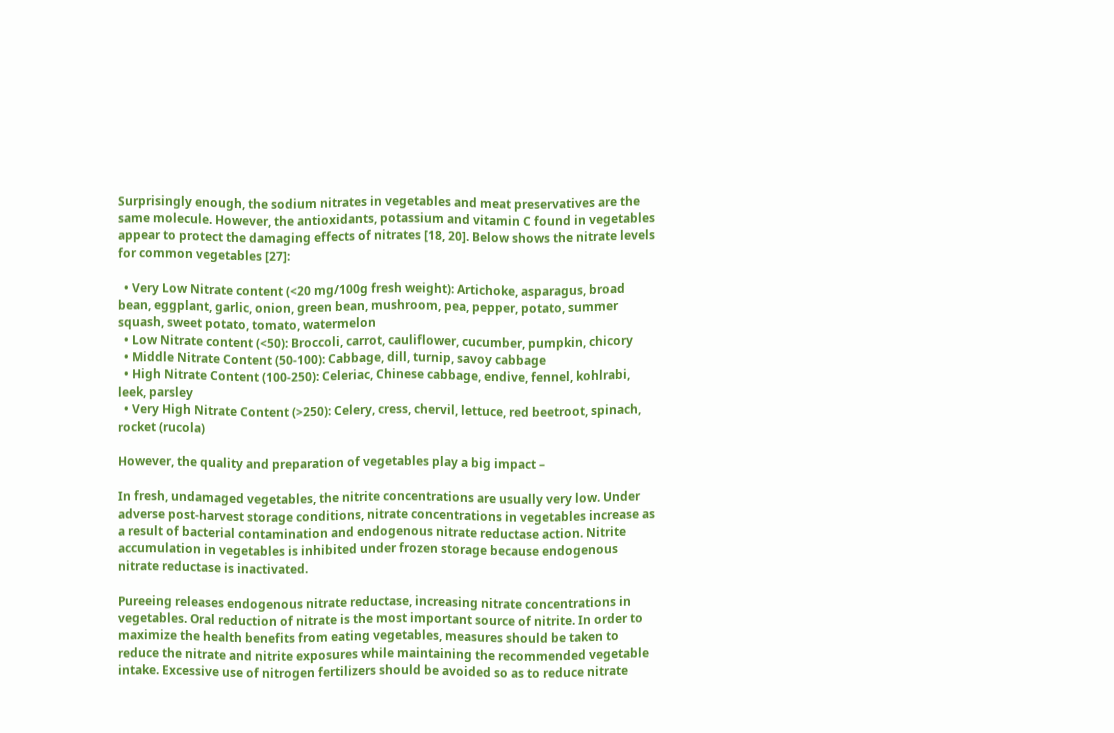Surprisingly enough, the sodium nitrates in vegetables and meat preservatives are the same molecule. However, the antioxidants, potassium and vitamin C found in vegetables appear to protect the damaging effects of nitrates [18, 20]. Below shows the nitrate levels for common vegetables [27]:

  • Very Low Nitrate content (<20 mg/100g fresh weight): Artichoke, asparagus, broad bean, eggplant, garlic, onion, green bean, mushroom, pea, pepper, potato, summer squash, sweet potato, tomato, watermelon
  • Low Nitrate content (<50): Broccoli, carrot, cauliflower, cucumber, pumpkin, chicory
  • Middle Nitrate Content (50-100): Cabbage, dill, turnip, savoy cabbage
  • High Nitrate Content (100-250): Celeriac, Chinese cabbage, endive, fennel, kohlrabi, leek, parsley
  • Very High Nitrate Content (>250): Celery, cress, chervil, lettuce, red beetroot, spinach, rocket (rucola)

However, the quality and preparation of vegetables play a big impact –

In fresh, undamaged vegetables, the nitrite concentrations are usually very low. Under adverse post-harvest storage conditions, nitrate concentrations in vegetables increase as a result of bacterial contamination and endogenous nitrate reductase action. Nitrite accumulation in vegetables is inhibited under frozen storage because endogenous nitrate reductase is inactivated.

Pureeing releases endogenous nitrate reductase, increasing nitrate concentrations in vegetables. Oral reduction of nitrate is the most important source of nitrite. In order to maximize the health benefits from eating vegetables, measures should be taken to reduce the nitrate and nitrite exposures while maintaining the recommended vegetable intake. Excessive use of nitrogen fertilizers should be avoided so as to reduce nitrate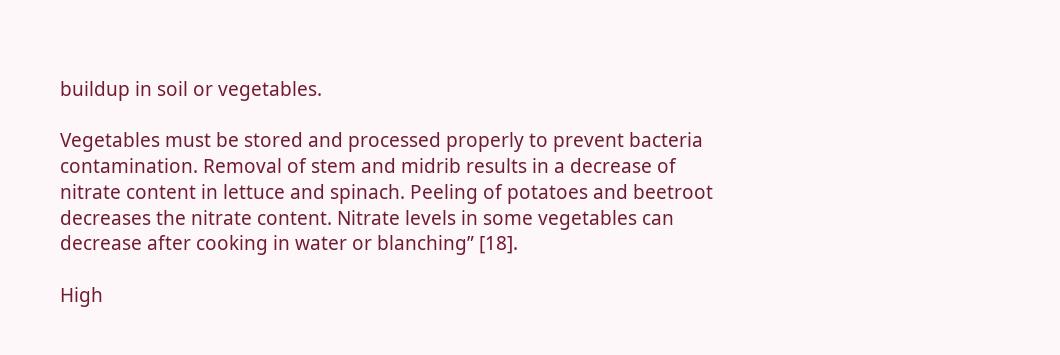buildup in soil or vegetables.

Vegetables must be stored and processed properly to prevent bacteria contamination. Removal of stem and midrib results in a decrease of nitrate content in lettuce and spinach. Peeling of potatoes and beetroot decreases the nitrate content. Nitrate levels in some vegetables can decrease after cooking in water or blanching” [18].

High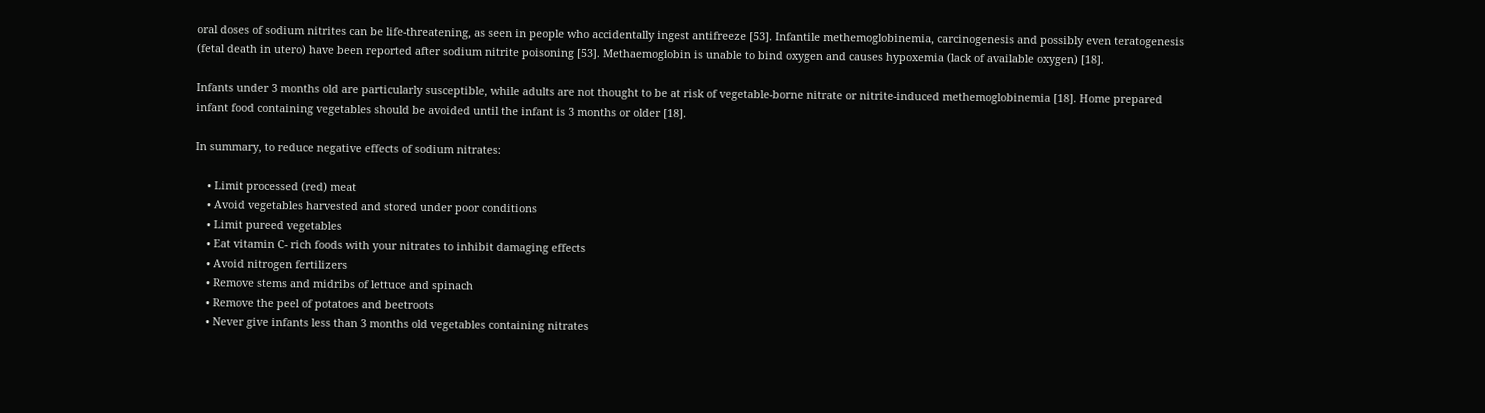oral doses of sodium nitrites can be life-threatening, as seen in people who accidentally ingest antifreeze [53]. Infantile methemoglobinemia, carcinogenesis and possibly even teratogenesis (fetal death in utero) have been reported after sodium nitrite poisoning [53]. Methaemoglobin is unable to bind oxygen and causes hypoxemia (lack of available oxygen) [18].

Infants under 3 months old are particularly susceptible, while adults are not thought to be at risk of vegetable-borne nitrate or nitrite-induced methemoglobinemia [18]. Home prepared infant food containing vegetables should be avoided until the infant is 3 months or older [18].

In summary, to reduce negative effects of sodium nitrates:

    • Limit processed (red) meat
    • Avoid vegetables harvested and stored under poor conditions
    • Limit pureed vegetables
    • Eat vitamin C- rich foods with your nitrates to inhibit damaging effects
    • Avoid nitrogen fertilizers
    • Remove stems and midribs of lettuce and spinach
    • Remove the peel of potatoes and beetroots
    • Never give infants less than 3 months old vegetables containing nitrates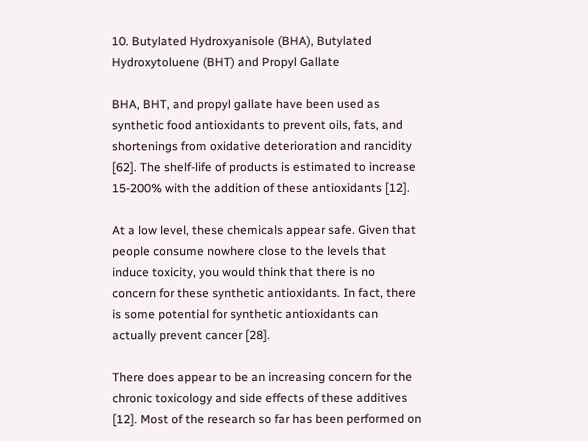10. Butylated Hydroxyanisole (BHA), Butylated Hydroxytoluene (BHT) and Propyl Gallate

BHA, BHT, and propyl gallate have been used as synthetic food antioxidants to prevent oils, fats, and shortenings from oxidative deterioration and rancidity [62]. The shelf-life of products is estimated to increase 15-200% with the addition of these antioxidants [12].

At a low level, these chemicals appear safe. Given that people consume nowhere close to the levels that induce toxicity, you would think that there is no concern for these synthetic antioxidants. In fact, there is some potential for synthetic antioxidants can actually prevent cancer [28].

There does appear to be an increasing concern for the chronic toxicology and side effects of these additives [12]. Most of the research so far has been performed on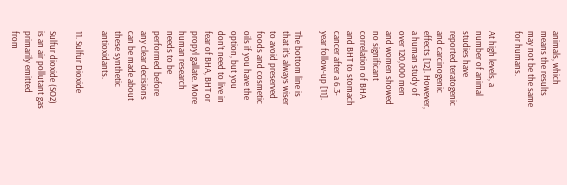animals, which means the results may not be the same for humans.

At high levels, a number of animal studies have reported teratogenic and carcinogenic effects [12]. However, a human study of over 120,000 men and women showed no significant correlation of BHA and BHT to stomach cancer after a 6.3-year follow-up [11].

The bottom line is that it’s always wiser to avoid preserved foods and cosmetic oils if you have the option, but you don’t need to live in fear of BHA, BHT or propyl gallate. More human research needs to be performed before any clear decisions can be made about these synthetic antioxidants.

11. Sulfur Dioxide

Sulfur dioxide (SO2) is an air pollutant gas primarily emitted from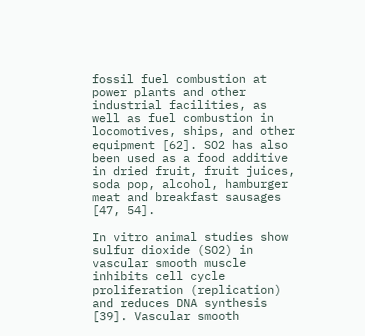fossil fuel combustion at power plants and other industrial facilities, as well as fuel combustion in locomotives, ships, and other equipment [62]. SO2 has also been used as a food additive in dried fruit, fruit juices, soda pop, alcohol, hamburger meat and breakfast sausages [47, 54].

In vitro animal studies show sulfur dioxide (SO2) in vascular smooth muscle inhibits cell cycle proliferation (replication) and reduces DNA synthesis [39]. Vascular smooth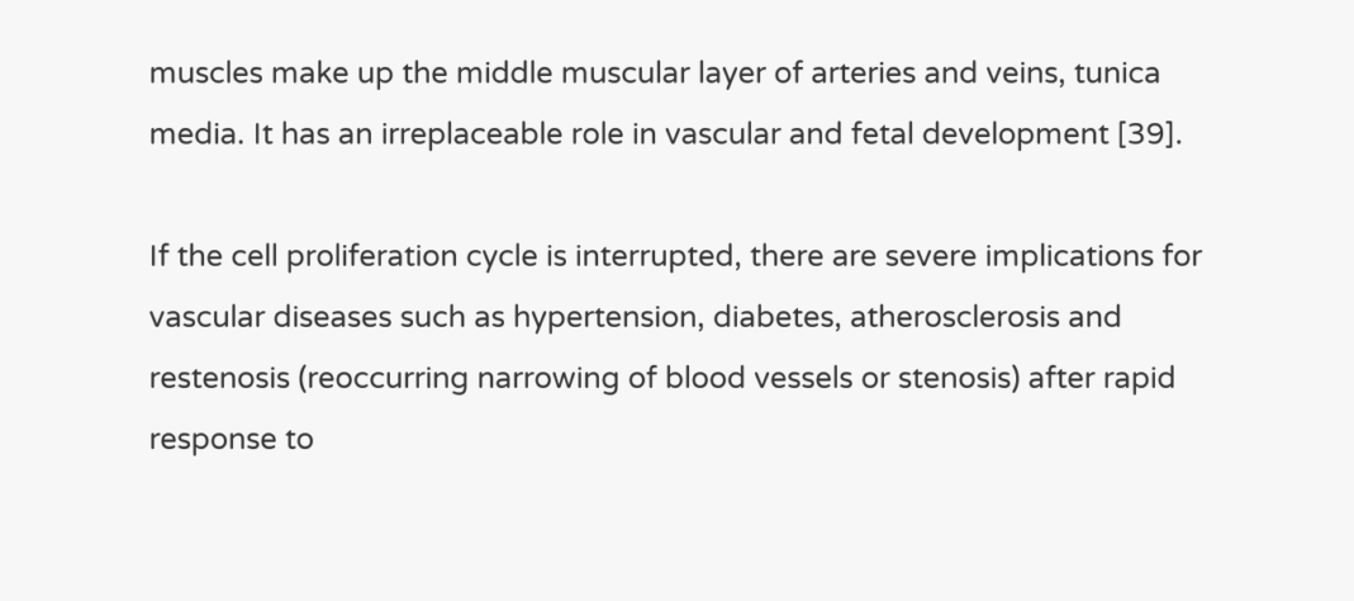muscles make up the middle muscular layer of arteries and veins, tunica media. It has an irreplaceable role in vascular and fetal development [39].

If the cell proliferation cycle is interrupted, there are severe implications for vascular diseases such as hypertension, diabetes, atherosclerosis and restenosis (reoccurring narrowing of blood vessels or stenosis) after rapid response to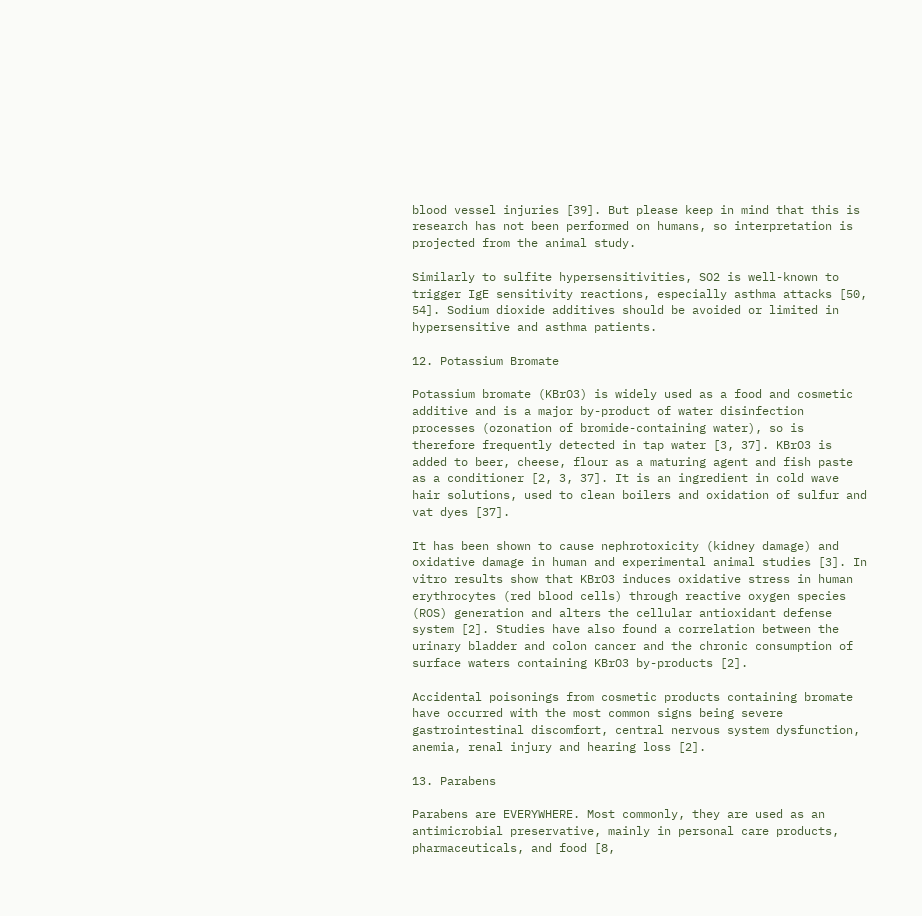blood vessel injuries [39]. But please keep in mind that this is research has not been performed on humans, so interpretation is projected from the animal study.

Similarly to sulfite hypersensitivities, SO2 is well-known to trigger IgE sensitivity reactions, especially asthma attacks [50, 54]. Sodium dioxide additives should be avoided or limited in hypersensitive and asthma patients.

12. Potassium Bromate

Potassium bromate (KBrO3) is widely used as a food and cosmetic additive and is a major by-product of water disinfection processes (ozonation of bromide-containing water), so is therefore frequently detected in tap water [3, 37]. KBrO3 is added to beer, cheese, flour as a maturing agent and fish paste as a conditioner [2, 3, 37]. It is an ingredient in cold wave hair solutions, used to clean boilers and oxidation of sulfur and vat dyes [37].

It has been shown to cause nephrotoxicity (kidney damage) and oxidative damage in human and experimental animal studies [3]. In vitro results show that KBrO3 induces oxidative stress in human erythrocytes (red blood cells) through reactive oxygen species (ROS) generation and alters the cellular antioxidant defense system [2]. Studies have also found a correlation between the urinary bladder and colon cancer and the chronic consumption of surface waters containing KBrO3 by-products [2].

Accidental poisonings from cosmetic products containing bromate have occurred with the most common signs being severe gastrointestinal discomfort, central nervous system dysfunction, anemia, renal injury and hearing loss [2].

13. Parabens

Parabens are EVERYWHERE. Most commonly, they are used as an antimicrobial preservative, mainly in personal care products, pharmaceuticals, and food [8,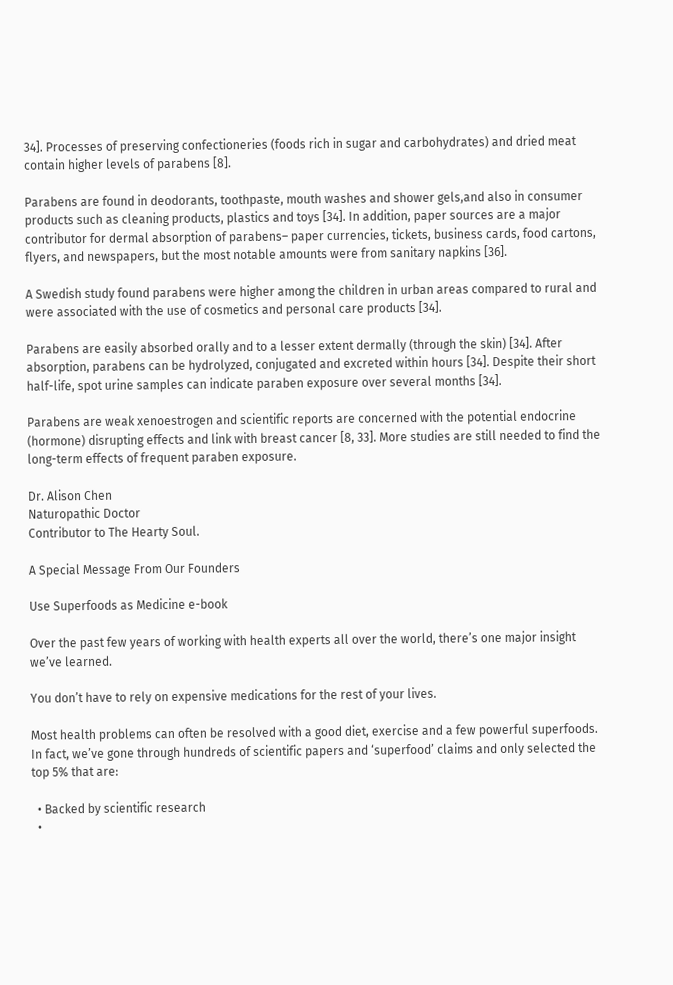34]. Processes of preserving confectioneries (foods rich in sugar and carbohydrates) and dried meat contain higher levels of parabens [8].

Parabens are found in deodorants, toothpaste, mouth washes and shower gels,and also in consumer products such as cleaning products, plastics and toys [34]. In addition, paper sources are a major contributor for dermal absorption of parabens– paper currencies, tickets, business cards, food cartons, flyers, and newspapers, but the most notable amounts were from sanitary napkins [36].

A Swedish study found parabens were higher among the children in urban areas compared to rural and were associated with the use of cosmetics and personal care products [34].

Parabens are easily absorbed orally and to a lesser extent dermally (through the skin) [34]. After absorption, parabens can be hydrolyzed, conjugated and excreted within hours [34]. Despite their short half-life, spot urine samples can indicate paraben exposure over several months [34].

Parabens are weak xenoestrogen and scientific reports are concerned with the potential endocrine (hormone) disrupting effects and link with breast cancer [8, 33]. More studies are still needed to find the long-term effects of frequent paraben exposure.

Dr. Alison Chen
Naturopathic Doctor
Contributor to The Hearty Soul.

A Special Message From Our Founders

Use Superfoods as Medicine e-book

Over the past few years of working with health experts all over the world, there’s one major insight we’ve learned.

You don’t have to rely on expensive medications for the rest of your lives.

Most health problems can often be resolved with a good diet, exercise and a few powerful superfoods. In fact, we’ve gone through hundreds of scientific papers and ‘superfood’ claims and only selected the top 5% that are:

  • Backed by scientific research
  •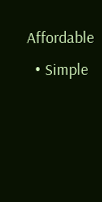Affordable
  • Simple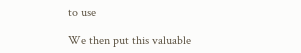to use

We then put this valuable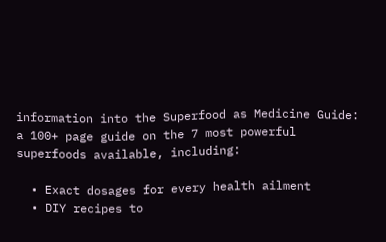information into the Superfood as Medicine Guide: a 100+ page guide on the 7 most powerful superfoods available, including:

  • Exact dosages for every health ailment
  • DIY recipes to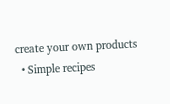create your own products
  • Simple recipes